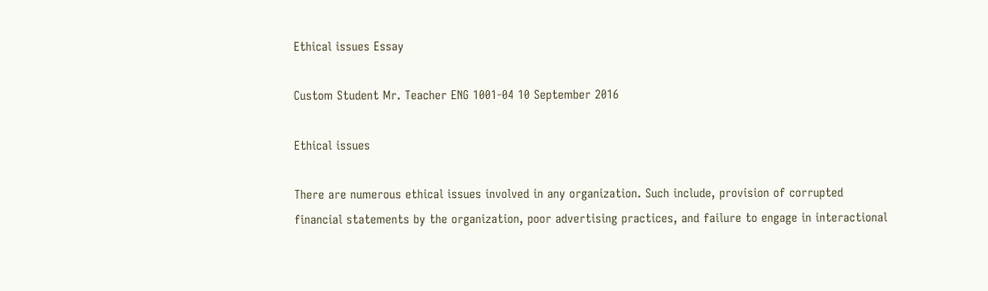Ethical issues Essay

Custom Student Mr. Teacher ENG 1001-04 10 September 2016

Ethical issues

There are numerous ethical issues involved in any organization. Such include, provision of corrupted financial statements by the organization, poor advertising practices, and failure to engage in interactional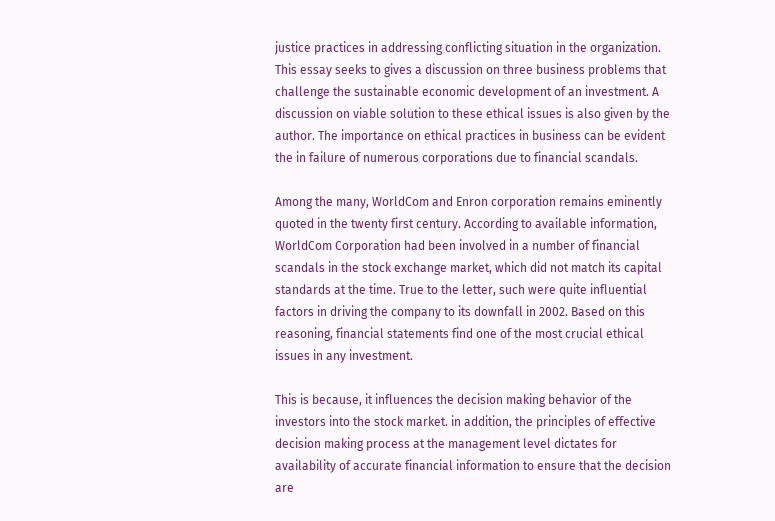justice practices in addressing conflicting situation in the organization. This essay seeks to gives a discussion on three business problems that challenge the sustainable economic development of an investment. A discussion on viable solution to these ethical issues is also given by the author. The importance on ethical practices in business can be evident the in failure of numerous corporations due to financial scandals.

Among the many, WorldCom and Enron corporation remains eminently quoted in the twenty first century. According to available information, WorldCom Corporation had been involved in a number of financial scandals in the stock exchange market, which did not match its capital standards at the time. True to the letter, such were quite influential factors in driving the company to its downfall in 2002. Based on this reasoning, financial statements find one of the most crucial ethical issues in any investment.

This is because, it influences the decision making behavior of the investors into the stock market. in addition, the principles of effective decision making process at the management level dictates for availability of accurate financial information to ensure that the decision are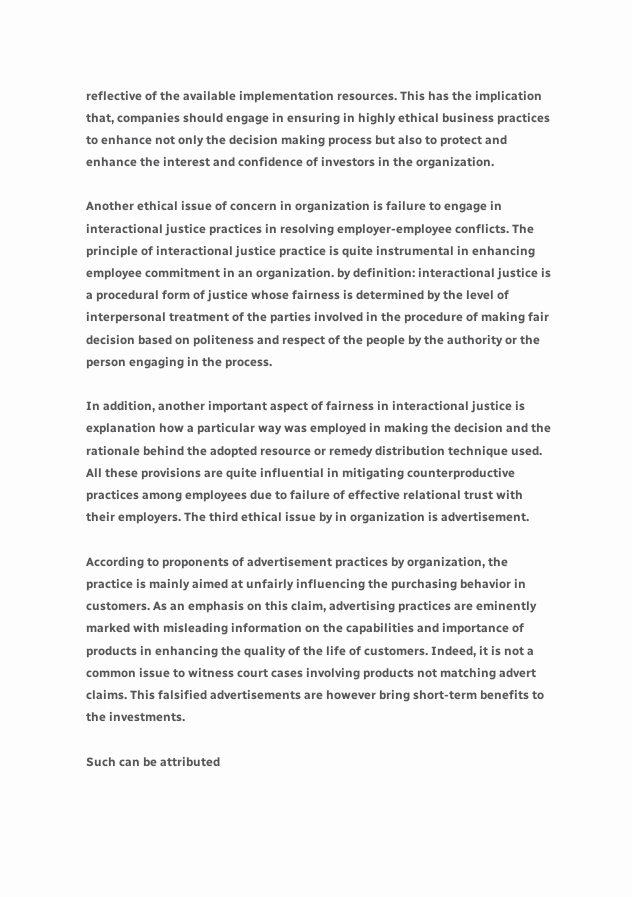reflective of the available implementation resources. This has the implication that, companies should engage in ensuring in highly ethical business practices to enhance not only the decision making process but also to protect and enhance the interest and confidence of investors in the organization.

Another ethical issue of concern in organization is failure to engage in interactional justice practices in resolving employer-employee conflicts. The principle of interactional justice practice is quite instrumental in enhancing employee commitment in an organization. by definition: interactional justice is a procedural form of justice whose fairness is determined by the level of interpersonal treatment of the parties involved in the procedure of making fair decision based on politeness and respect of the people by the authority or the person engaging in the process.

In addition, another important aspect of fairness in interactional justice is explanation how a particular way was employed in making the decision and the rationale behind the adopted resource or remedy distribution technique used. All these provisions are quite influential in mitigating counterproductive practices among employees due to failure of effective relational trust with their employers. The third ethical issue by in organization is advertisement.

According to proponents of advertisement practices by organization, the practice is mainly aimed at unfairly influencing the purchasing behavior in customers. As an emphasis on this claim, advertising practices are eminently marked with misleading information on the capabilities and importance of products in enhancing the quality of the life of customers. Indeed, it is not a common issue to witness court cases involving products not matching advert claims. This falsified advertisements are however bring short-term benefits to the investments.

Such can be attributed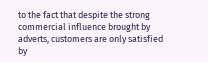to the fact that despite the strong commercial influence brought by adverts, customers are only satisfied by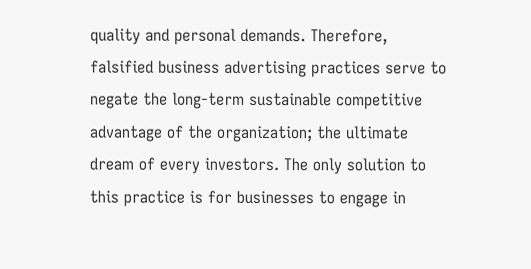quality and personal demands. Therefore, falsified business advertising practices serve to negate the long-term sustainable competitive advantage of the organization; the ultimate dream of every investors. The only solution to this practice is for businesses to engage in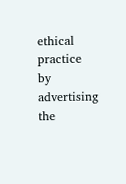ethical practice by advertising the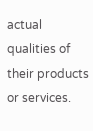actual qualities of their products or services.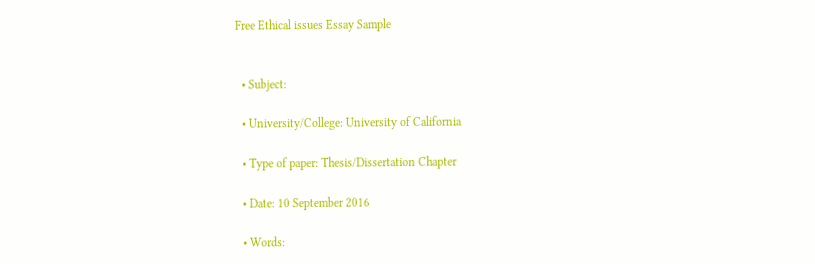Free Ethical issues Essay Sample


  • Subject:

  • University/College: University of California

  • Type of paper: Thesis/Dissertation Chapter

  • Date: 10 September 2016

  • Words: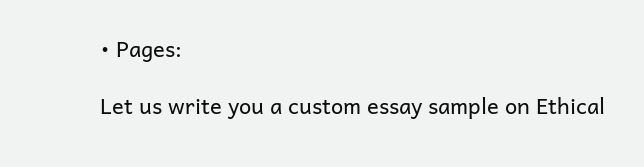• Pages:

Let us write you a custom essay sample on Ethical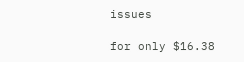issues

for only $16.38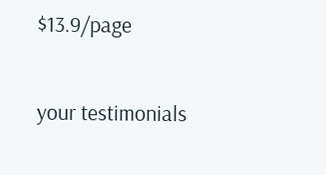$13.9/page

your testimonials